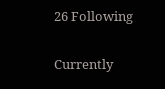26 Following


Currently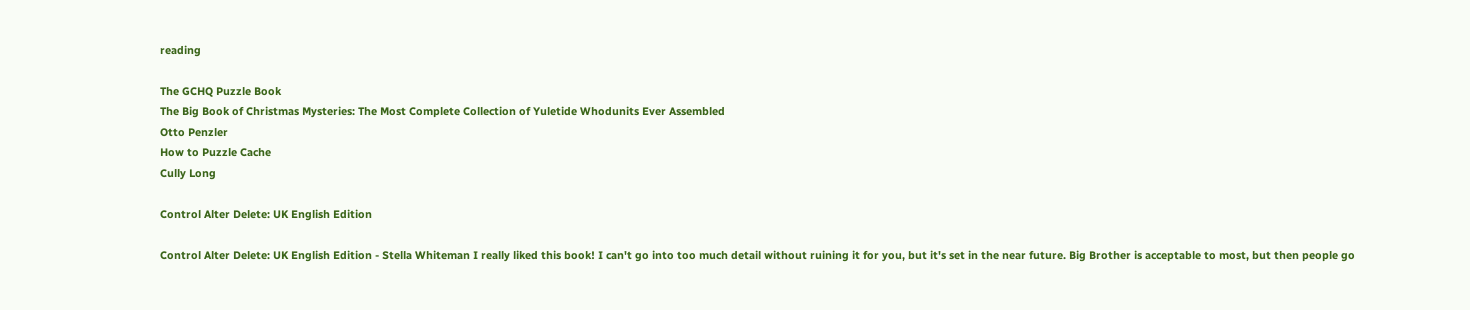reading

The GCHQ Puzzle Book
The Big Book of Christmas Mysteries: The Most Complete Collection of Yuletide Whodunits Ever Assembled
Otto Penzler
How to Puzzle Cache
Cully Long

Control Alter Delete: UK English Edition

Control Alter Delete: UK English Edition - Stella Whiteman I really liked this book! I can't go into too much detail without ruining it for you, but it's set in the near future. Big Brother is acceptable to most, but then people go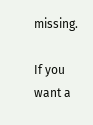missing.

If you want a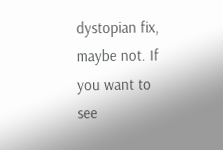dystopian fix, maybe not. If you want to see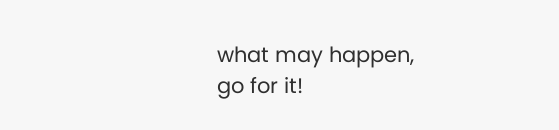what may happen, go for it!